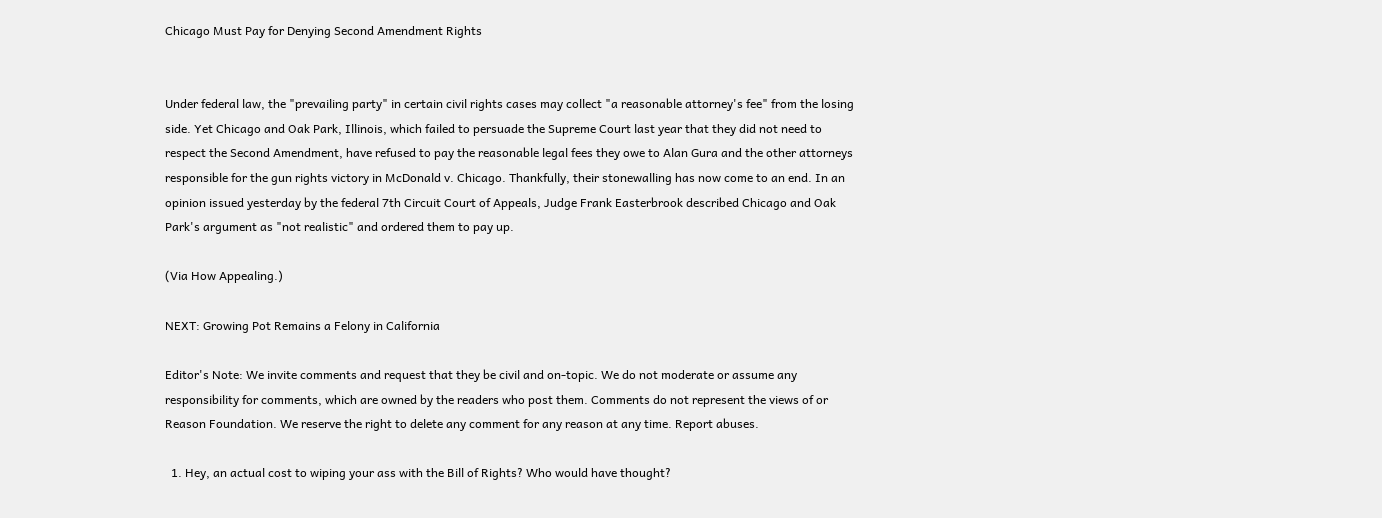Chicago Must Pay for Denying Second Amendment Rights


Under federal law, the "prevailing party" in certain civil rights cases may collect "a reasonable attorney's fee" from the losing side. Yet Chicago and Oak Park, Illinois, which failed to persuade the Supreme Court last year that they did not need to respect the Second Amendment, have refused to pay the reasonable legal fees they owe to Alan Gura and the other attorneys responsible for the gun rights victory in McDonald v. Chicago. Thankfully, their stonewalling has now come to an end. In an opinion issued yesterday by the federal 7th Circuit Court of Appeals, Judge Frank Easterbrook described Chicago and Oak Park's argument as "not realistic" and ordered them to pay up.

(Via How Appealing.)

NEXT: Growing Pot Remains a Felony in California

Editor's Note: We invite comments and request that they be civil and on-topic. We do not moderate or assume any responsibility for comments, which are owned by the readers who post them. Comments do not represent the views of or Reason Foundation. We reserve the right to delete any comment for any reason at any time. Report abuses.

  1. Hey, an actual cost to wiping your ass with the Bill of Rights? Who would have thought?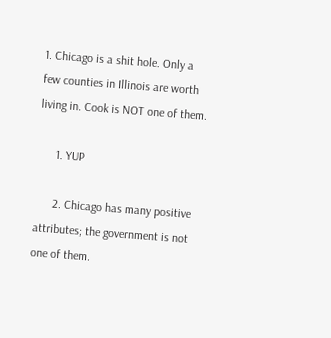1. Chicago is a shit hole. Only a few counties in Illinois are worth living in. Cook is NOT one of them.

      1. YUP

      2. Chicago has many positive attributes; the government is not one of them.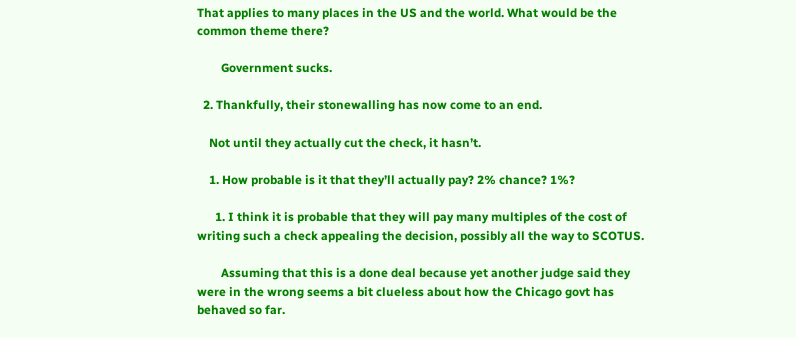That applies to many places in the US and the world. What would be the common theme there?

        Government sucks.

  2. Thankfully, their stonewalling has now come to an end.

    Not until they actually cut the check, it hasn’t.

    1. How probable is it that they’ll actually pay? 2% chance? 1%?

      1. I think it is probable that they will pay many multiples of the cost of writing such a check appealing the decision, possibly all the way to SCOTUS.

        Assuming that this is a done deal because yet another judge said they were in the wrong seems a bit clueless about how the Chicago govt has behaved so far.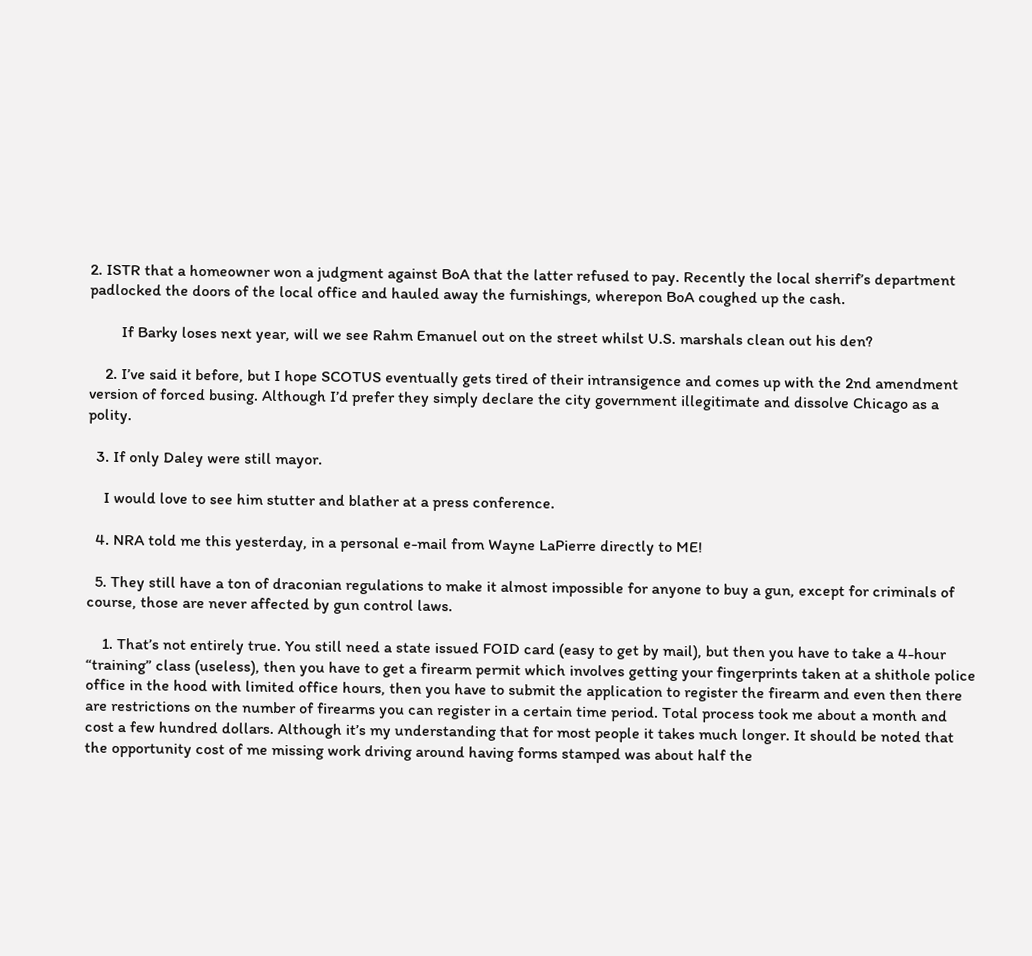2. ISTR that a homeowner won a judgment against BoA that the latter refused to pay. Recently the local sherrif’s department padlocked the doors of the local office and hauled away the furnishings, wherepon BoA coughed up the cash.

        If Barky loses next year, will we see Rahm Emanuel out on the street whilst U.S. marshals clean out his den?

    2. I’ve said it before, but I hope SCOTUS eventually gets tired of their intransigence and comes up with the 2nd amendment version of forced busing. Although I’d prefer they simply declare the city government illegitimate and dissolve Chicago as a polity.

  3. If only Daley were still mayor.

    I would love to see him stutter and blather at a press conference.

  4. NRA told me this yesterday, in a personal e-mail from Wayne LaPierre directly to ME!

  5. They still have a ton of draconian regulations to make it almost impossible for anyone to buy a gun, except for criminals of course, those are never affected by gun control laws.

    1. That’s not entirely true. You still need a state issued FOID card (easy to get by mail), but then you have to take a 4-hour “training” class (useless), then you have to get a firearm permit which involves getting your fingerprints taken at a shithole police office in the hood with limited office hours, then you have to submit the application to register the firearm and even then there are restrictions on the number of firearms you can register in a certain time period. Total process took me about a month and cost a few hundred dollars. Although it’s my understanding that for most people it takes much longer. It should be noted that the opportunity cost of me missing work driving around having forms stamped was about half the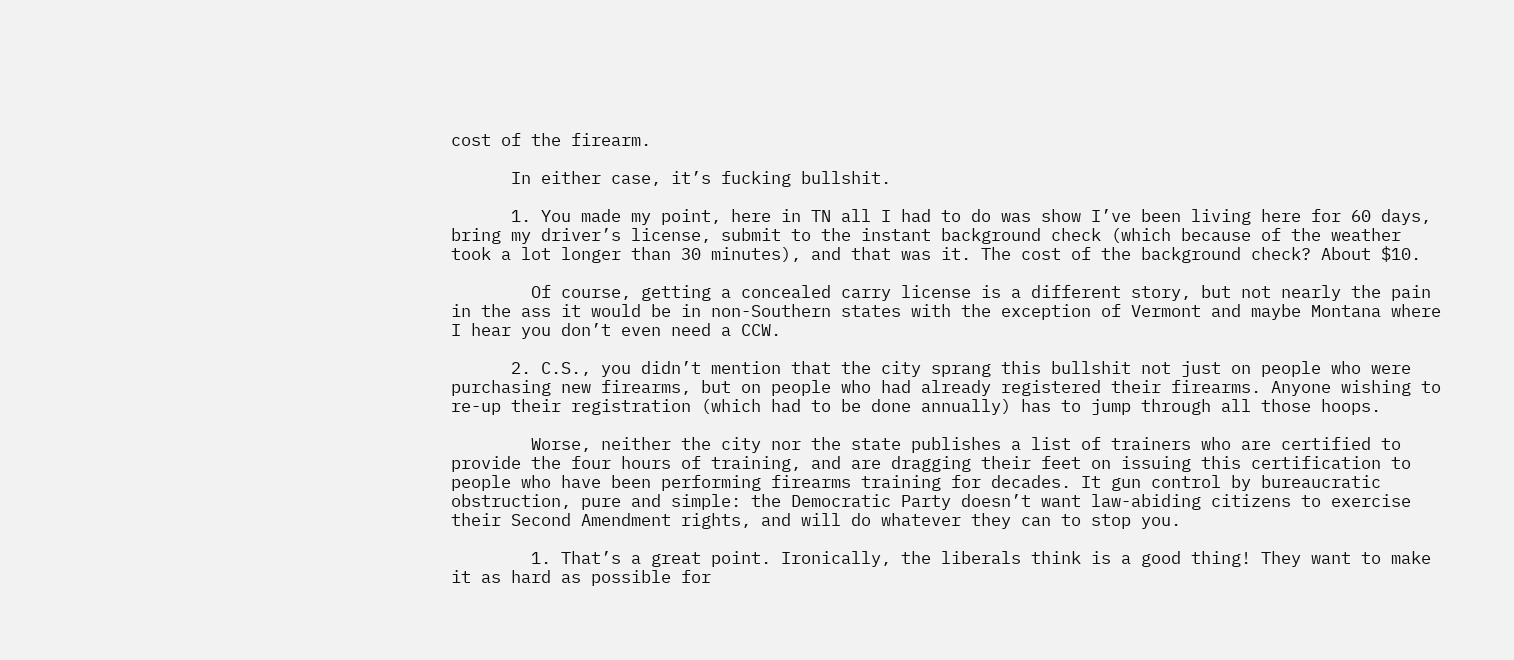cost of the firearm.

      In either case, it’s fucking bullshit.

      1. You made my point, here in TN all I had to do was show I’ve been living here for 60 days, bring my driver’s license, submit to the instant background check (which because of the weather took a lot longer than 30 minutes), and that was it. The cost of the background check? About $10.

        Of course, getting a concealed carry license is a different story, but not nearly the pain in the ass it would be in non-Southern states with the exception of Vermont and maybe Montana where I hear you don’t even need a CCW.

      2. C.S., you didn’t mention that the city sprang this bullshit not just on people who were purchasing new firearms, but on people who had already registered their firearms. Anyone wishing to re-up their registration (which had to be done annually) has to jump through all those hoops.

        Worse, neither the city nor the state publishes a list of trainers who are certified to provide the four hours of training, and are dragging their feet on issuing this certification to people who have been performing firearms training for decades. It gun control by bureaucratic obstruction, pure and simple: the Democratic Party doesn’t want law-abiding citizens to exercise their Second Amendment rights, and will do whatever they can to stop you.

        1. That’s a great point. Ironically, the liberals think is a good thing! They want to make it as hard as possible for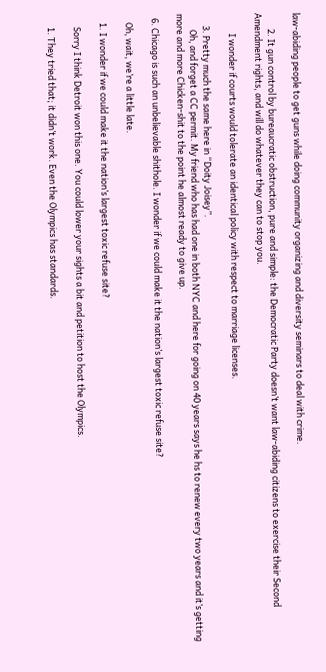law-abiding people to get guns while doing community organizing and diversity seminars to deal with crime.

        2. It gun control by bureaucratic obstruction, pure and simple: the Democratic Party doesn’t want law-abiding citizens to exercise their Second Amendment rights, and will do whatever they can to stop you.

          I wonder if courts would tolerate an identical policy with respect to marriage licenses.

      3. Pretty much the same here in “Doity Joisey”.
        Oh, and forget a CC permit. My friend who has had one in both NYC and here for going on 40 years says he hs to renew every two years and it’s getting more and more Chicken-shit to the point he almost ready to give up.

  6. Chicago is such an unbelievable shithole. I wonder if we could make it the nation’s largest toxic refuse site?

    Oh, wait, we’re a little late.

    1. I wonder if we could make it the nation’s largest toxic refuse site?

      Sorry I think Detroit won this one. You could lower your sights a bit and petition to host the Olympics.

      1. They tried that; it didn’t work. Even the Olympics has standards.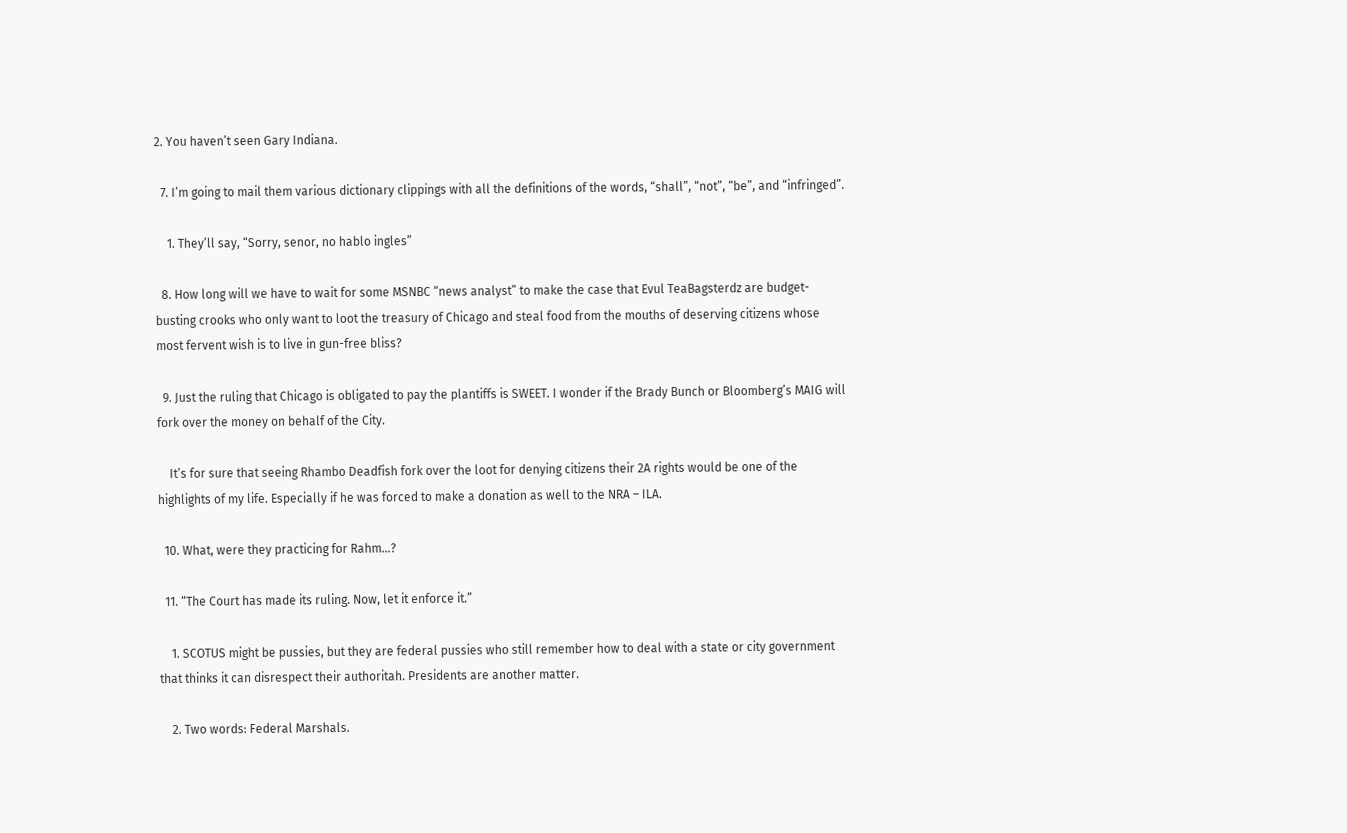2. You haven’t seen Gary Indiana.

  7. I’m going to mail them various dictionary clippings with all the definitions of the words, “shall”, “not”, “be”, and “infringed”.

    1. They’ll say, “Sorry, senor, no hablo ingles”

  8. How long will we have to wait for some MSNBC “news analyst” to make the case that Evul TeaBagsterdz are budget-busting crooks who only want to loot the treasury of Chicago and steal food from the mouths of deserving citizens whose most fervent wish is to live in gun-free bliss?

  9. Just the ruling that Chicago is obligated to pay the plantiffs is SWEET. I wonder if the Brady Bunch or Bloomberg’s MAIG will fork over the money on behalf of the City.

    It’s for sure that seeing Rhambo Deadfish fork over the loot for denying citizens their 2A rights would be one of the highlights of my life. Especially if he was forced to make a donation as well to the NRA – ILA.

  10. What, were they practicing for Rahm…?

  11. “The Court has made its ruling. Now, let it enforce it.”

    1. SCOTUS might be pussies, but they are federal pussies who still remember how to deal with a state or city government that thinks it can disrespect their authoritah. Presidents are another matter.

    2. Two words: Federal Marshals.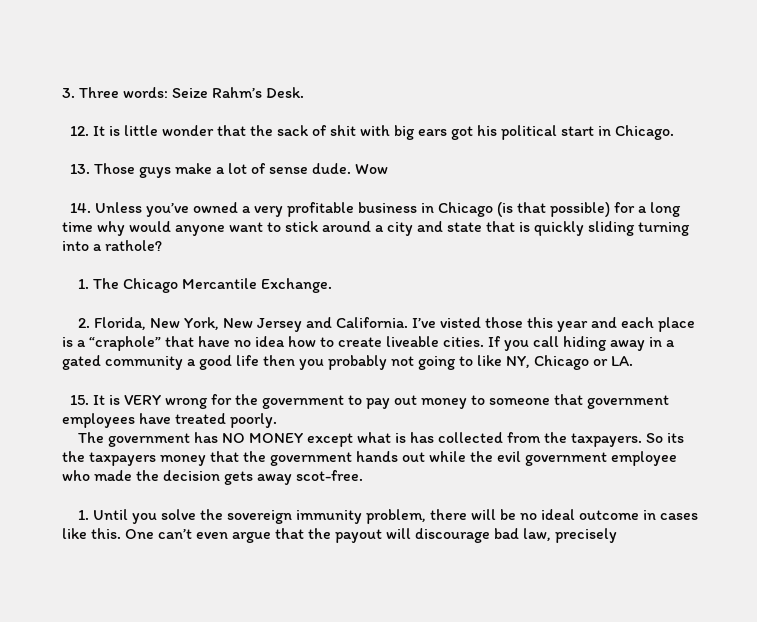3. Three words: Seize Rahm’s Desk.

  12. It is little wonder that the sack of shit with big ears got his political start in Chicago.

  13. Those guys make a lot of sense dude. Wow

  14. Unless you’ve owned a very profitable business in Chicago (is that possible) for a long time why would anyone want to stick around a city and state that is quickly sliding turning into a rathole?

    1. The Chicago Mercantile Exchange.

    2. Florida, New York, New Jersey and California. I’ve visted those this year and each place is a “craphole” that have no idea how to create liveable cities. If you call hiding away in a gated community a good life then you probably not going to like NY, Chicago or LA.

  15. It is VERY wrong for the government to pay out money to someone that government employees have treated poorly.
    The government has NO MONEY except what is has collected from the taxpayers. So its the taxpayers money that the government hands out while the evil government employee who made the decision gets away scot-free.

    1. Until you solve the sovereign immunity problem, there will be no ideal outcome in cases like this. One can’t even argue that the payout will discourage bad law, precisely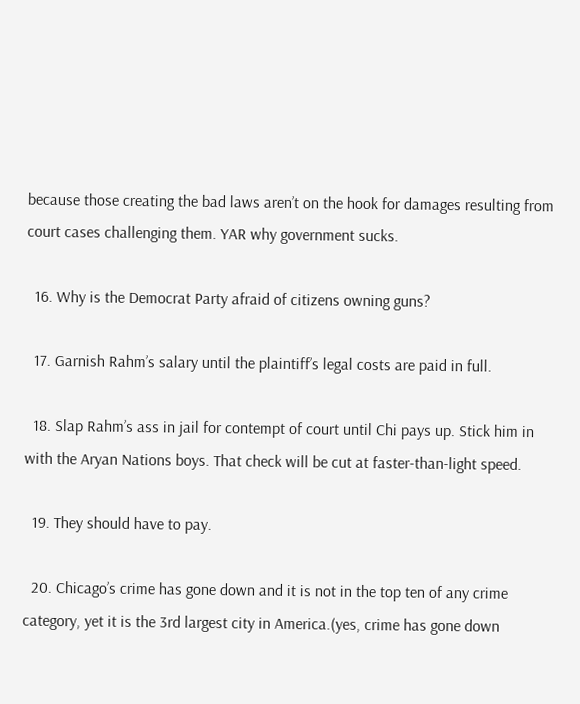because those creating the bad laws aren’t on the hook for damages resulting from court cases challenging them. YAR why government sucks.

  16. Why is the Democrat Party afraid of citizens owning guns?

  17. Garnish Rahm’s salary until the plaintiff’s legal costs are paid in full.

  18. Slap Rahm’s ass in jail for contempt of court until Chi pays up. Stick him in with the Aryan Nations boys. That check will be cut at faster-than-light speed.

  19. They should have to pay.

  20. Chicago’s crime has gone down and it is not in the top ten of any crime category, yet it is the 3rd largest city in America.(yes, crime has gone down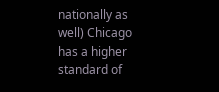nationally as well) Chicago has a higher standard of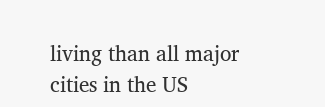living than all major cities in the US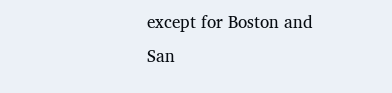except for Boston and San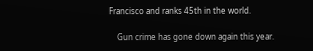Francisco and ranks 45th in the world.

    Gun crime has gone down again this year.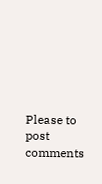Please to post comments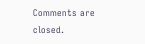Comments are closed.